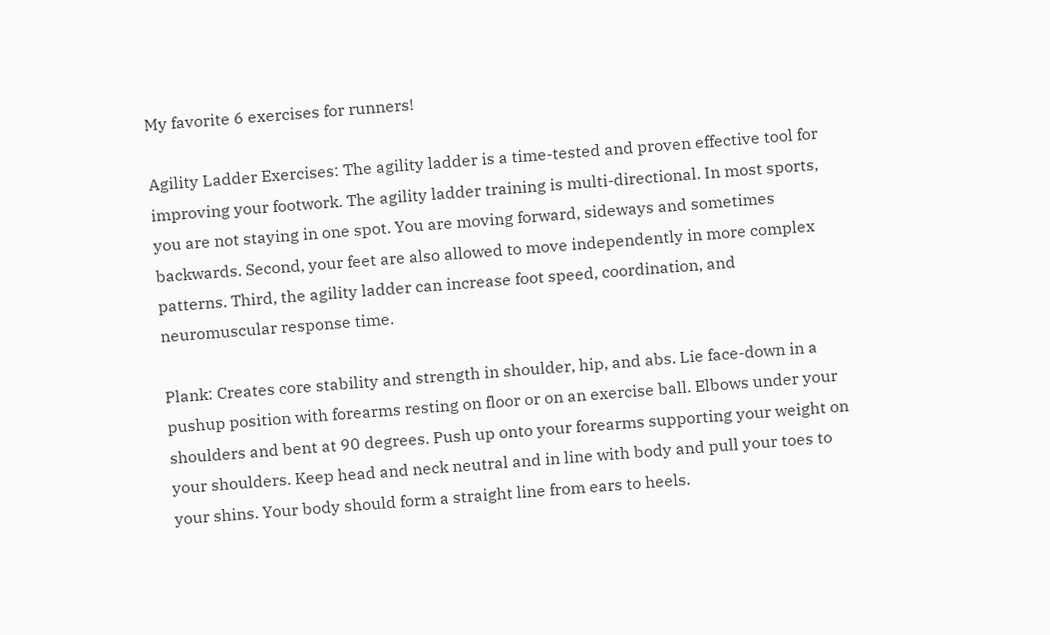My favorite 6 exercises for runners!

Agility Ladder Exercises: The agility ladder is a time-tested and proven effective tool for improving your footwork. The agility ladder training is multi-directional. In most sports, you are not staying in one spot. You are moving forward, sideways and sometimes backwards. Second, your feet are also allowed to move independently in more complex patterns. Third, the agility ladder can increase foot speed, coordination, and neuromuscular response time.

Plank: Creates core stability and strength in shoulder, hip, and abs. Lie face-down in a pushup position with forearms resting on floor or on an exercise ball. Elbows under your shoulders and bent at 90 degrees. Push up onto your forearms supporting your weight on your shoulders. Keep head and neck neutral and in line with body and pull your toes to your shins. Your body should form a straight line from ears to heels.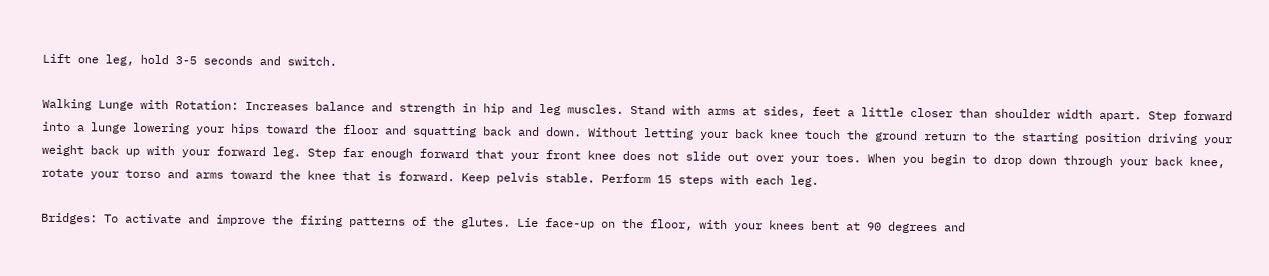Lift one leg, hold 3-5 seconds and switch.

Walking Lunge with Rotation: Increases balance and strength in hip and leg muscles. Stand with arms at sides, feet a little closer than shoulder width apart. Step forward into a lunge lowering your hips toward the floor and squatting back and down. Without letting your back knee touch the ground return to the starting position driving your weight back up with your forward leg. Step far enough forward that your front knee does not slide out over your toes. When you begin to drop down through your back knee, rotate your torso and arms toward the knee that is forward. Keep pelvis stable. Perform 15 steps with each leg.

Bridges: To activate and improve the firing patterns of the glutes. Lie face-up on the floor, with your knees bent at 90 degrees and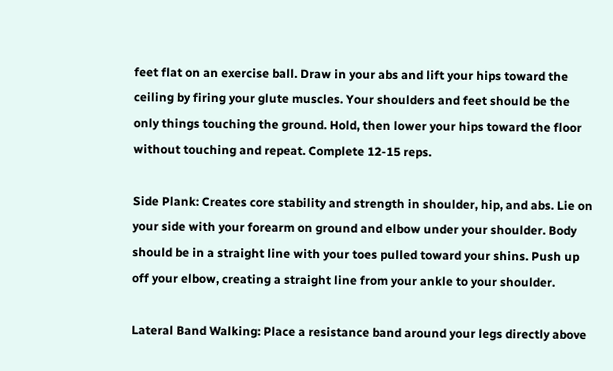feet flat on an exercise ball. Draw in your abs and lift your hips toward the ceiling by firing your glute muscles. Your shoulders and feet should be the only things touching the ground. Hold, then lower your hips toward the floor without touching and repeat. Complete 12-15 reps.

Side Plank: Creates core stability and strength in shoulder, hip, and abs. Lie on your side with your forearm on ground and elbow under your shoulder. Body should be in a straight line with your toes pulled toward your shins. Push up off your elbow, creating a straight line from your ankle to your shoulder.

Lateral Band Walking: Place a resistance band around your legs directly above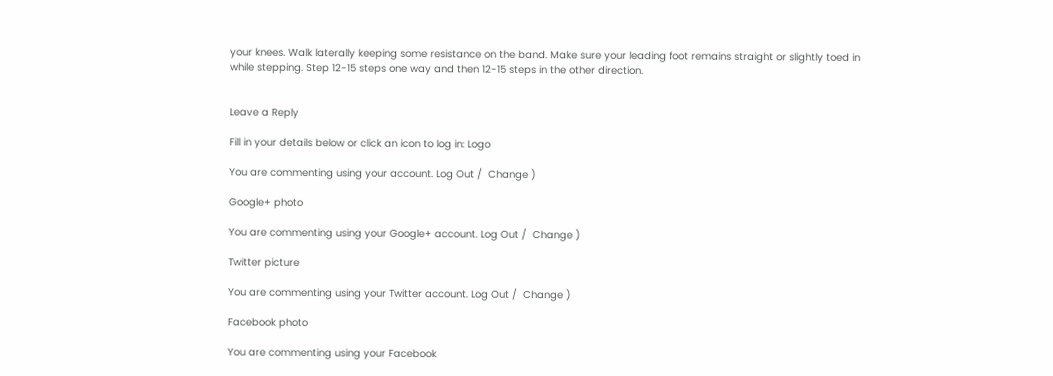your knees. Walk laterally keeping some resistance on the band. Make sure your leading foot remains straight or slightly toed in while stepping. Step 12-15 steps one way and then 12-15 steps in the other direction.


Leave a Reply

Fill in your details below or click an icon to log in: Logo

You are commenting using your account. Log Out /  Change )

Google+ photo

You are commenting using your Google+ account. Log Out /  Change )

Twitter picture

You are commenting using your Twitter account. Log Out /  Change )

Facebook photo

You are commenting using your Facebook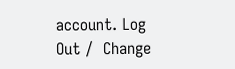account. Log Out /  Change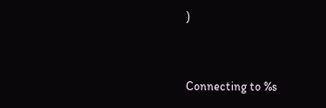)


Connecting to %s